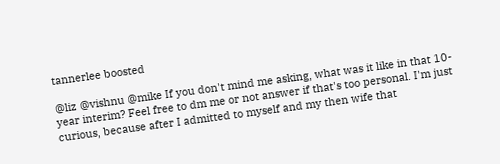tannerlee boosted

@liz @vishnu @mike If you don't mind me asking, what was it like in that 10-year interim? Feel free to dm me or not answer if that's too personal. I'm just curious, because after I admitted to myself and my then wife that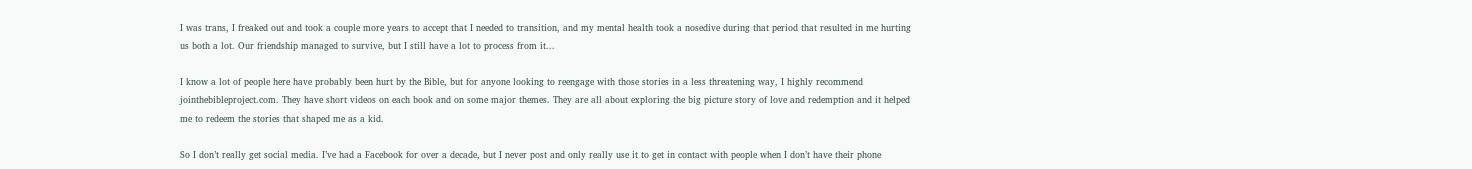I was trans, I freaked out and took a couple more years to accept that I needed to transition, and my mental health took a nosedive during that period that resulted in me hurting us both a lot. Our friendship managed to survive, but I still have a lot to process from it...

I know a lot of people here have probably been hurt by the Bible, but for anyone looking to reengage with those stories in a less threatening way, I highly recommend jointhebibleproject.com. They have short videos on each book and on some major themes. They are all about exploring the big picture story of love and redemption and it helped me to redeem the stories that shaped me as a kid.

So I don’t really get social media. I’ve had a Facebook for over a decade, but I never post and only really use it to get in contact with people when I don’t have their phone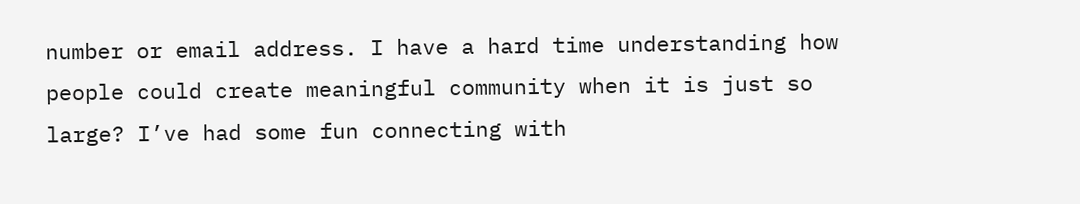number or email address. I have a hard time understanding how people could create meaningful community when it is just so large? I’ve had some fun connecting with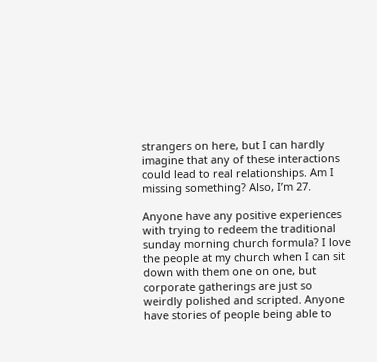strangers on here, but I can hardly imagine that any of these interactions could lead to real relationships. Am I missing something? Also, I’m 27.

Anyone have any positive experiences with trying to redeem the traditional sunday morning church formula? I love the people at my church when I can sit down with them one on one, but corporate gatherings are just so weirdly polished and scripted. Anyone have stories of people being able to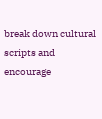break down cultural scripts and encourage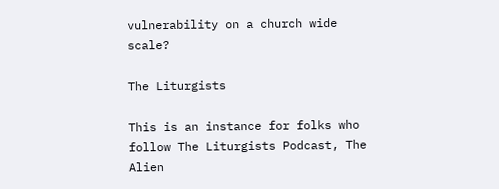vulnerability on a church wide scale?

The Liturgists

This is an instance for folks who follow The Liturgists Podcast, The Alien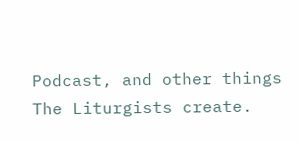Podcast, and other things The Liturgists create.